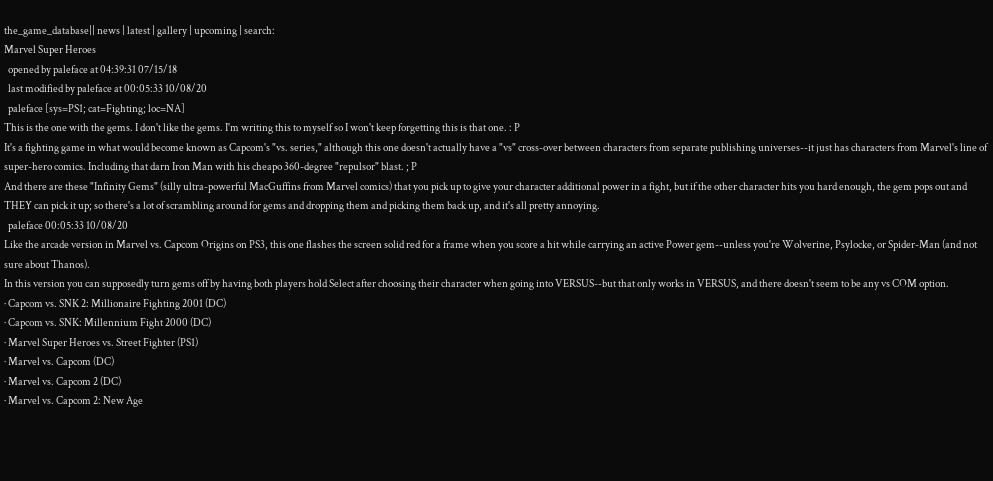the_game_database|| news | latest | gallery | upcoming | search:
Marvel Super Heroes
  opened by paleface at 04:39:31 07/15/18
  last modified by paleface at 00:05:33 10/08/20
  paleface [sys=PS1; cat=Fighting; loc=NA]
This is the one with the gems. I don't like the gems. I'm writing this to myself so I won't keep forgetting this is that one. : P
It's a fighting game in what would become known as Capcom's "vs. series," although this one doesn't actually have a "vs" cross-over between characters from separate publishing universes--it just has characters from Marvel's line of super-hero comics. Including that darn Iron Man with his cheapo 360-degree "repulsor" blast. ; P
And there are these "Infinity Gems" (silly ultra-powerful MacGuffins from Marvel comics) that you pick up to give your character additional power in a fight, but if the other character hits you hard enough, the gem pops out and THEY can pick it up; so there's a lot of scrambling around for gems and dropping them and picking them back up, and it's all pretty annoying.
  paleface 00:05:33 10/08/20
Like the arcade version in Marvel vs. Capcom Origins on PS3, this one flashes the screen solid red for a frame when you score a hit while carrying an active Power gem--unless you're Wolverine, Psylocke, or Spider-Man (and not sure about Thanos).
In this version you can supposedly turn gems off by having both players hold Select after choosing their character when going into VERSUS--but that only works in VERSUS, and there doesn't seem to be any vs COM option.
· Capcom vs. SNK 2: Millionaire Fighting 2001 (DC)
· Capcom vs. SNK: Millennium Fight 2000 (DC)
· Marvel Super Heroes vs. Street Fighter (PS1)
· Marvel vs. Capcom (DC)
· Marvel vs. Capcom 2 (DC)
· Marvel vs. Capcom 2: New Age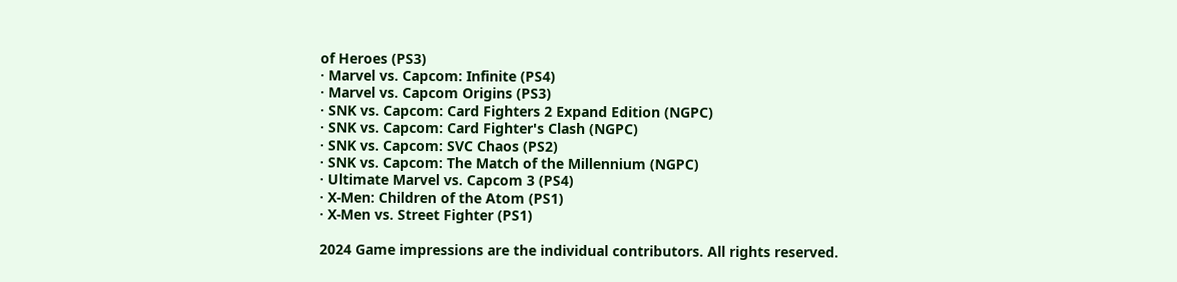of Heroes (PS3)
· Marvel vs. Capcom: Infinite (PS4)
· Marvel vs. Capcom Origins (PS3)
· SNK vs. Capcom: Card Fighters 2 Expand Edition (NGPC)
· SNK vs. Capcom: Card Fighter's Clash (NGPC)
· SNK vs. Capcom: SVC Chaos (PS2)
· SNK vs. Capcom: The Match of the Millennium (NGPC)
· Ultimate Marvel vs. Capcom 3 (PS4)
· X-Men: Children of the Atom (PS1)
· X-Men vs. Street Fighter (PS1)

2024 Game impressions are the individual contributors. All rights reserved.